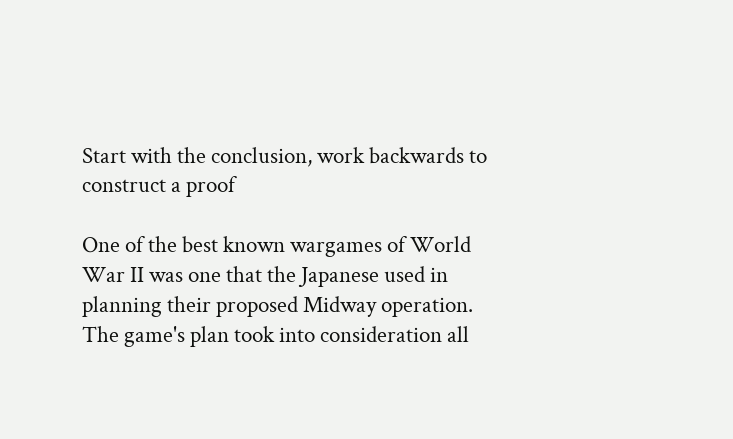Start with the conclusion, work backwards to construct a proof

One of the best known wargames of World War II was one that the Japanese used in planning their proposed Midway operation. The game's plan took into consideration all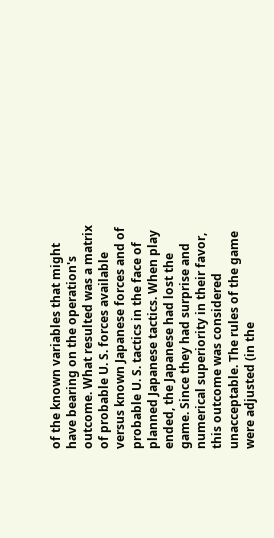of the known variables that might have bearing on the operation's outcome. What resulted was a matrix of probable U. S. forces available versus known Japanese forces and of probable U. S. tactics in the face of planned Japanese tactics. When play ended, the Japanese had lost the game. Since they had surprise and numerical superiority in their favor, this outcome was considered unacceptable. The rules of the game were adjusted (in the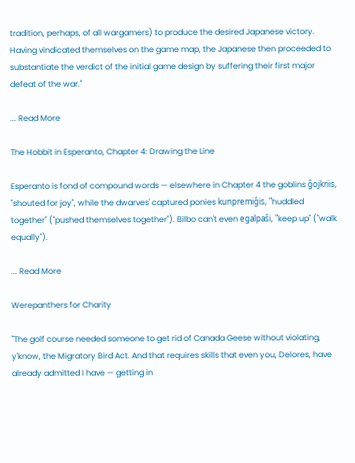tradition, perhaps, of all wargamers) to produce the desired Japanese victory. Having vindicated themselves on the game map, the Japanese then proceeded to substantiate the verdict of the initial game design by suffering their first major defeat of the war."

... Read More

The Hobbit in Esperanto, Chapter 4: Drawing the Line

Esperanto is fond of compound words — elsewhere in Chapter 4 the goblins ĝojkriis, "shouted for joy", while the dwarves' captured ponies kunpremiĝis, "huddled together" ("pushed themselves together"). Bilbo can't even egalpaŝi, "keep up" ("walk equally").

... Read More

Werepanthers for Charity

"The golf course needed someone to get rid of Canada Geese without violating, y'know, the Migratory Bird Act. And that requires skills that even you, Delores, have already admitted I have — getting in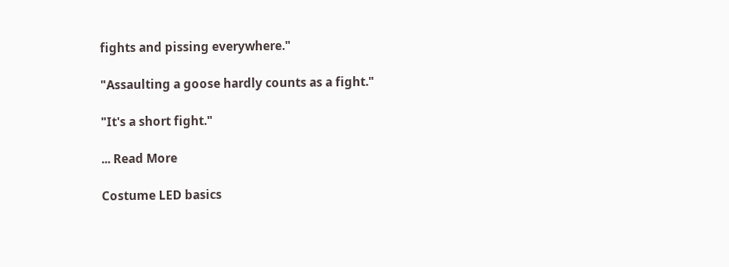fights and pissing everywhere."

"Assaulting a goose hardly counts as a fight."

"It's a short fight."

... Read More

Costume LED basics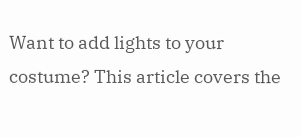Want to add lights to your costume? This article covers the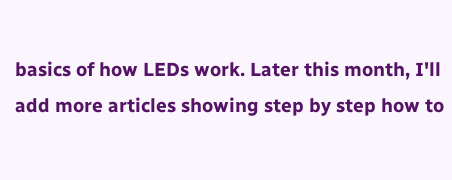basics of how LEDs work. Later this month, I'll add more articles showing step by step how to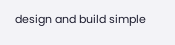design and build simple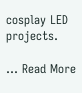cosplay LED projects.

... Read More